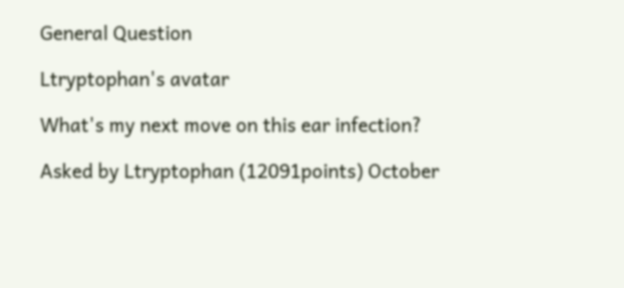General Question

Ltryptophan's avatar

What's my next move on this ear infection?

Asked by Ltryptophan (12091points) October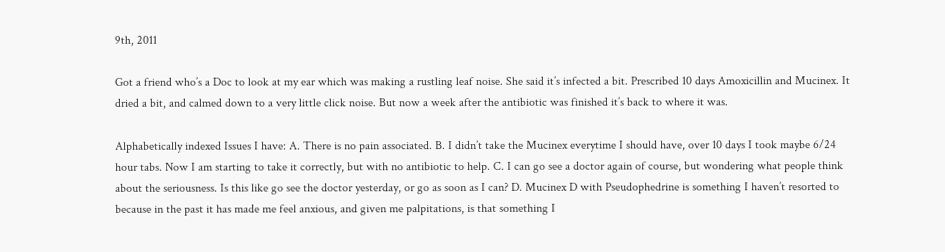9th, 2011

Got a friend who’s a Doc to look at my ear which was making a rustling leaf noise. She said it’s infected a bit. Prescribed 10 days Amoxicillin and Mucinex. It dried a bit, and calmed down to a very little click noise. But now a week after the antibiotic was finished it’s back to where it was.

Alphabetically indexed Issues I have: A. There is no pain associated. B. I didn’t take the Mucinex everytime I should have, over 10 days I took maybe 6/24 hour tabs. Now I am starting to take it correctly, but with no antibiotic to help. C. I can go see a doctor again of course, but wondering what people think about the seriousness. Is this like go see the doctor yesterday, or go as soon as I can? D. Mucinex D with Pseudophedrine is something I haven’t resorted to because in the past it has made me feel anxious, and given me palpitations, is that something I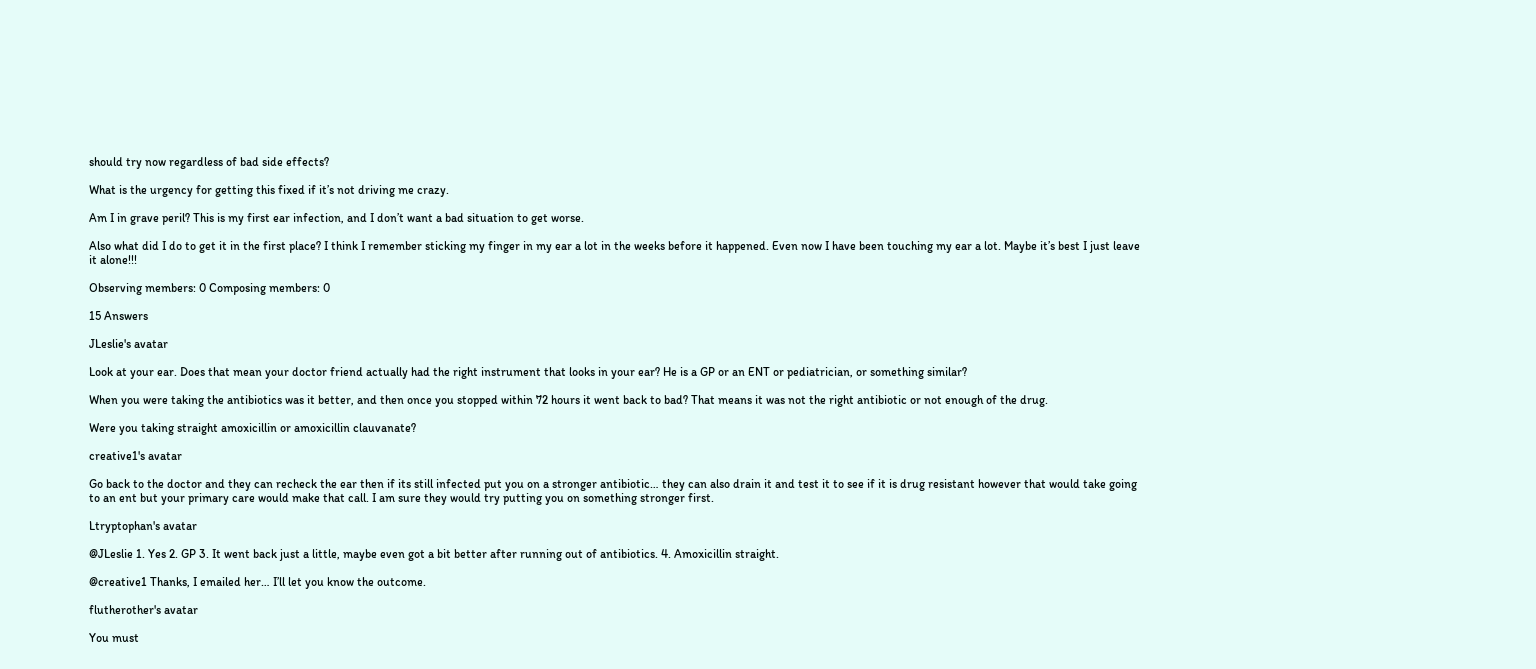should try now regardless of bad side effects?

What is the urgency for getting this fixed if it’s not driving me crazy.

Am I in grave peril? This is my first ear infection, and I don’t want a bad situation to get worse.

Also what did I do to get it in the first place? I think I remember sticking my finger in my ear a lot in the weeks before it happened. Even now I have been touching my ear a lot. Maybe it’s best I just leave it alone!!!

Observing members: 0 Composing members: 0

15 Answers

JLeslie's avatar

Look at your ear. Does that mean your doctor friend actually had the right instrument that looks in your ear? He is a GP or an ENT or pediatrician, or something similar?

When you were taking the antibiotics was it better, and then once you stopped within 72 hours it went back to bad? That means it was not the right antibiotic or not enough of the drug.

Were you taking straight amoxicillin or amoxicillin clauvanate?

creative1's avatar

Go back to the doctor and they can recheck the ear then if its still infected put you on a stronger antibiotic… they can also drain it and test it to see if it is drug resistant however that would take going to an ent but your primary care would make that call. I am sure they would try putting you on something stronger first.

Ltryptophan's avatar

@JLeslie 1. Yes 2. GP 3. It went back just a little, maybe even got a bit better after running out of antibiotics. 4. Amoxicillin straight.

@creative1 Thanks, I emailed her… I’ll let you know the outcome.

flutherother's avatar

You must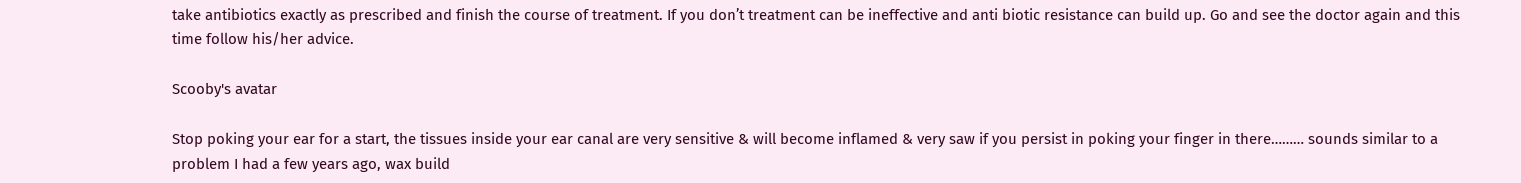take antibiotics exactly as prescribed and finish the course of treatment. If you don’t treatment can be ineffective and anti biotic resistance can build up. Go and see the doctor again and this time follow his/her advice.

Scooby's avatar

Stop poking your ear for a start, the tissues inside your ear canal are very sensitive & will become inflamed & very saw if you persist in poking your finger in there……… sounds similar to a problem I had a few years ago, wax build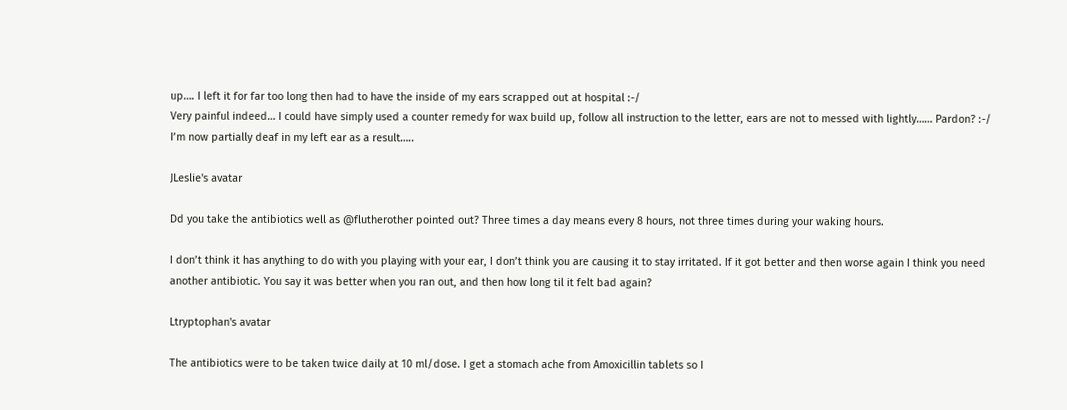up…. I left it for far too long then had to have the inside of my ears scrapped out at hospital :-/
Very painful indeed… I could have simply used a counter remedy for wax build up, follow all instruction to the letter, ears are not to messed with lightly…… Pardon? :-/
I’m now partially deaf in my left ear as a result…..

JLeslie's avatar

Dd you take the antibiotics well as @flutherother pointed out? Three times a day means every 8 hours, not three times during your waking hours.

I don’t think it has anything to do with you playing with your ear, I don’t think you are causing it to stay irritated. If it got better and then worse again I think you need another antibiotic. You say it was better when you ran out, and then how long til it felt bad again?

Ltryptophan's avatar

The antibiotics were to be taken twice daily at 10 ml/dose. I get a stomach ache from Amoxicillin tablets so I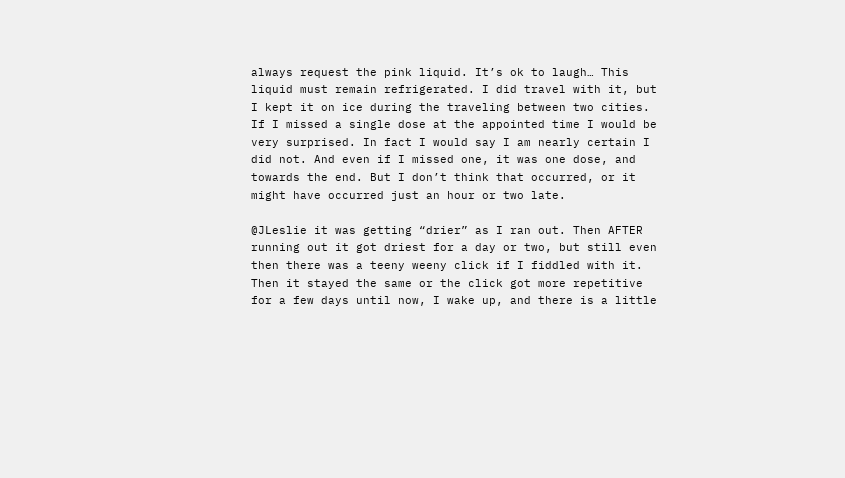always request the pink liquid. It’s ok to laugh… This liquid must remain refrigerated. I did travel with it, but I kept it on ice during the traveling between two cities. If I missed a single dose at the appointed time I would be very surprised. In fact I would say I am nearly certain I did not. And even if I missed one, it was one dose, and towards the end. But I don’t think that occurred, or it might have occurred just an hour or two late.

@JLeslie it was getting “drier” as I ran out. Then AFTER running out it got driest for a day or two, but still even then there was a teeny weeny click if I fiddled with it. Then it stayed the same or the click got more repetitive for a few days until now, I wake up, and there is a little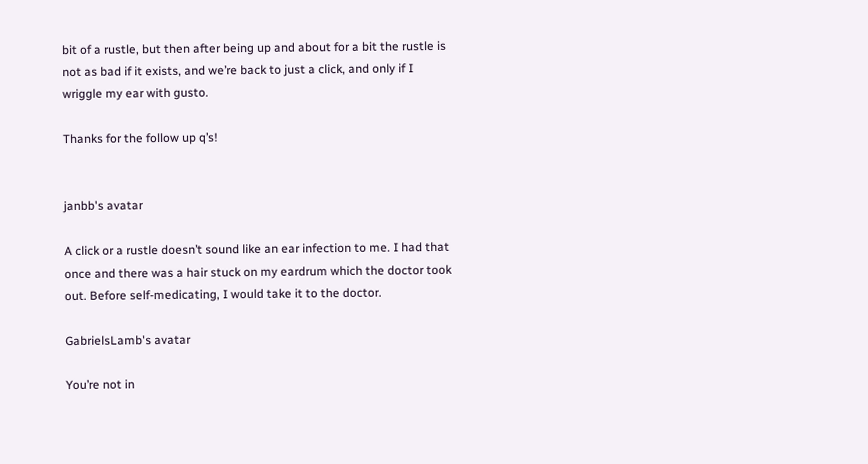bit of a rustle, but then after being up and about for a bit the rustle is not as bad if it exists, and we’re back to just a click, and only if I wriggle my ear with gusto.

Thanks for the follow up q’s!


janbb's avatar

A click or a rustle doesn’t sound like an ear infection to me. I had that once and there was a hair stuck on my eardrum which the doctor took out. Before self-medicating, I would take it to the doctor.

GabrielsLamb's avatar

You’re not in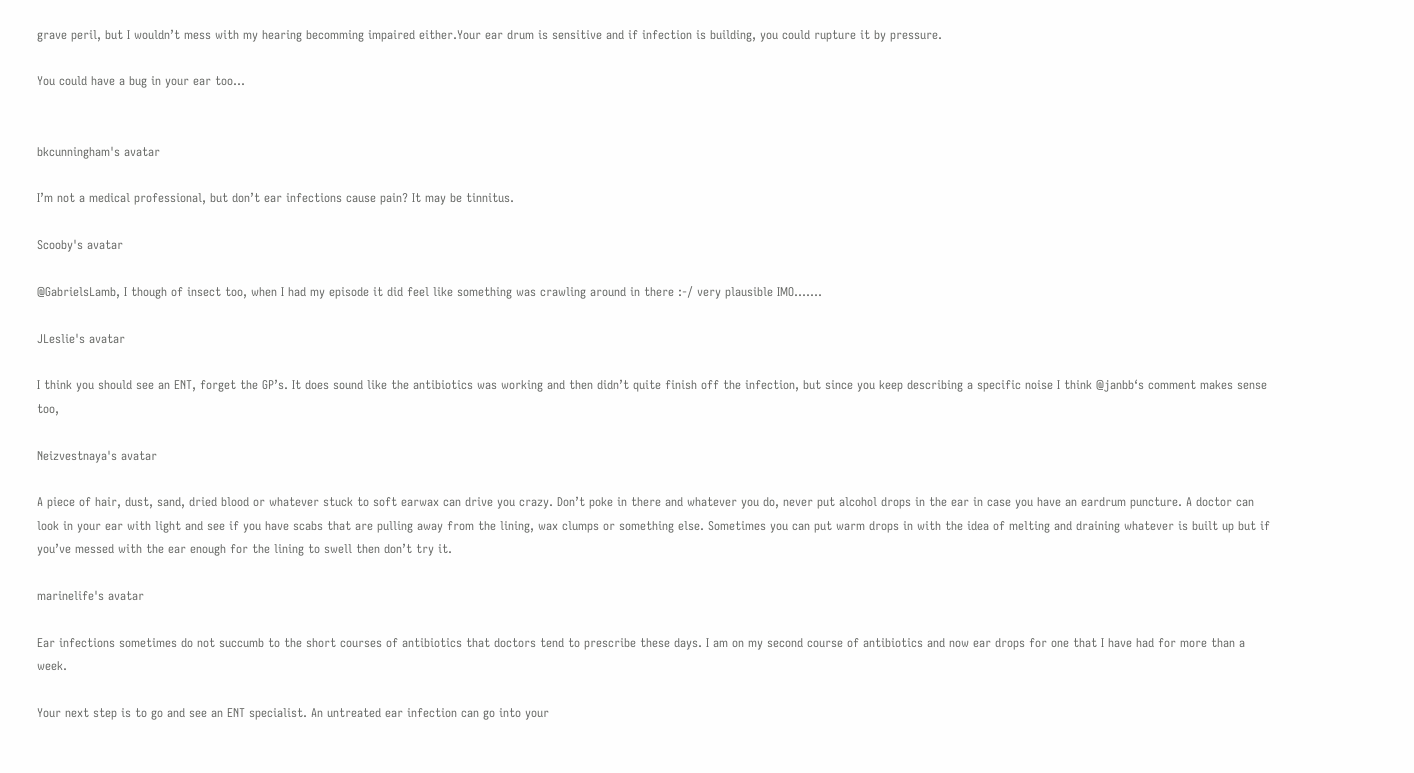grave peril, but I wouldn’t mess with my hearing becomming impaired either.Your ear drum is sensitive and if infection is building, you could rupture it by pressure.

You could have a bug in your ear too…


bkcunningham's avatar

I’m not a medical professional, but don’t ear infections cause pain? It may be tinnitus.

Scooby's avatar

@GabrielsLamb, I though of insect too, when I had my episode it did feel like something was crawling around in there :-/ very plausible IMO…….

JLeslie's avatar

I think you should see an ENT, forget the GP’s. It does sound like the antibiotics was working and then didn’t quite finish off the infection, but since you keep describing a specific noise I think @janbb‘s comment makes sense too,

Neizvestnaya's avatar

A piece of hair, dust, sand, dried blood or whatever stuck to soft earwax can drive you crazy. Don’t poke in there and whatever you do, never put alcohol drops in the ear in case you have an eardrum puncture. A doctor can look in your ear with light and see if you have scabs that are pulling away from the lining, wax clumps or something else. Sometimes you can put warm drops in with the idea of melting and draining whatever is built up but if you’ve messed with the ear enough for the lining to swell then don’t try it.

marinelife's avatar

Ear infections sometimes do not succumb to the short courses of antibiotics that doctors tend to prescribe these days. I am on my second course of antibiotics and now ear drops for one that I have had for more than a week.

Your next step is to go and see an ENT specialist. An untreated ear infection can go into your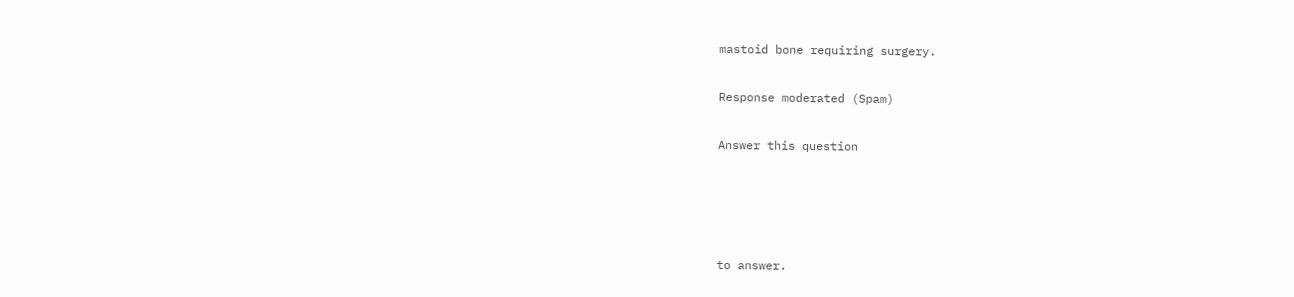mastoid bone requiring surgery.

Response moderated (Spam)

Answer this question




to answer.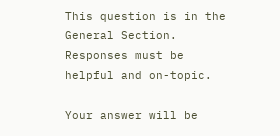This question is in the General Section. Responses must be helpful and on-topic.

Your answer will be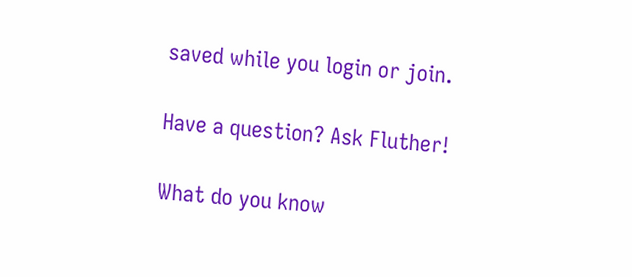saved while you login or join.

Have a question? Ask Fluther!

What do you know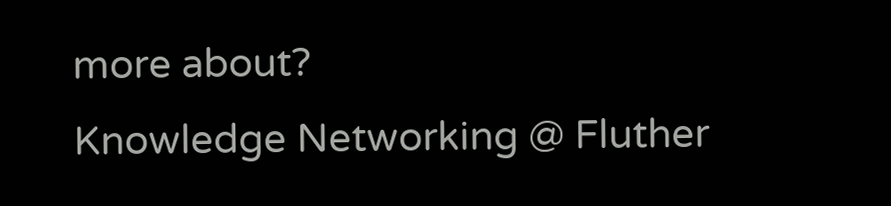more about?
Knowledge Networking @ Fluther